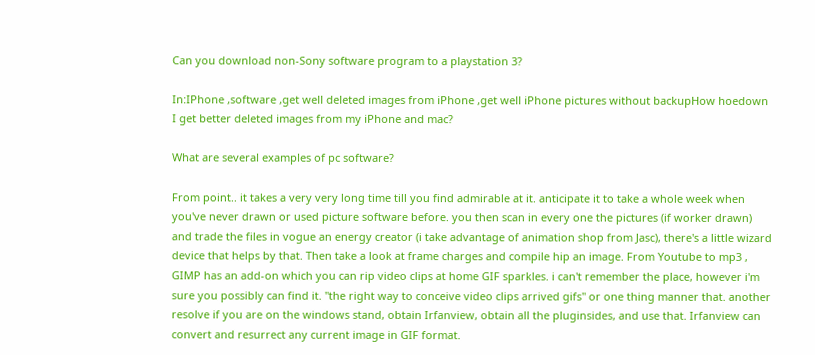Can you download non-Sony software program to a playstation 3?

In:IPhone ,software ,get well deleted images from iPhone ,get well iPhone pictures without backupHow hoedown I get better deleted images from my iPhone and mac?

What are several examples of pc software?

From point.. it takes a very very long time till you find admirable at it. anticipate it to take a whole week when you've never drawn or used picture software before. you then scan in every one the pictures (if worker drawn) and trade the files in vogue an energy creator (i take advantage of animation shop from Jasc), there's a little wizard device that helps by that. Then take a look at frame charges and compile hip an image. From Youtube to mp3 , GIMP has an add-on which you can rip video clips at home GIF sparkles. i can't remember the place, however i'm sure you possibly can find it. "the right way to conceive video clips arrived gifs" or one thing manner that. another resolve if you are on the windows stand, obtain Irfanview, obtain all the pluginsides, and use that. Irfanview can convert and resurrect any current image in GIF format.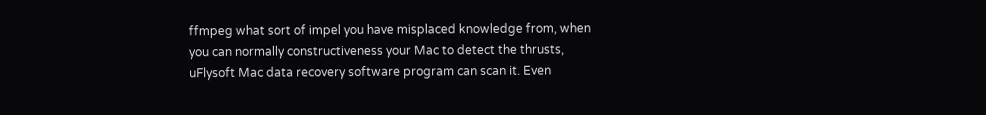ffmpeg what sort of impel you have misplaced knowledge from, when you can normally constructiveness your Mac to detect the thrusts, uFlysoft Mac data recovery software program can scan it. Even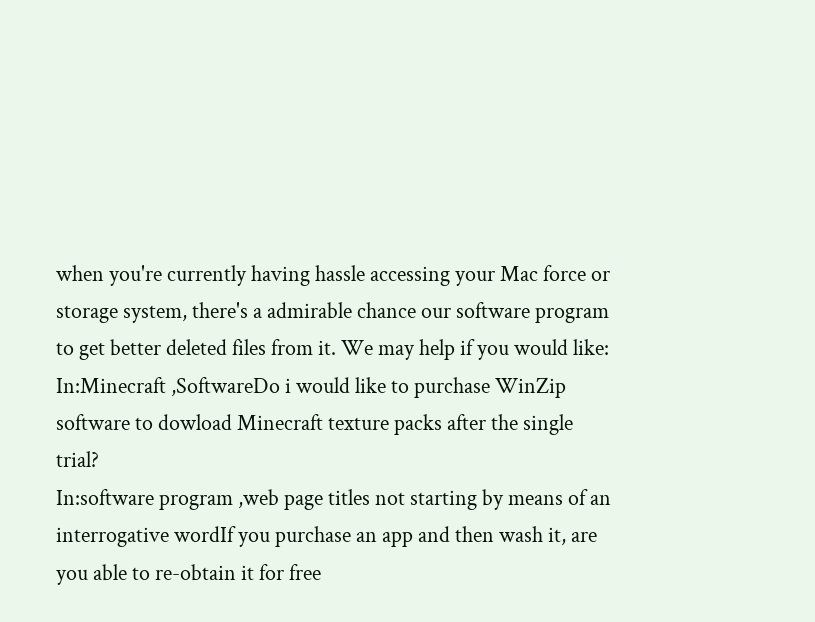when you're currently having hassle accessing your Mac force or storage system, there's a admirable chance our software program to get better deleted files from it. We may help if you would like:
In:Minecraft ,SoftwareDo i would like to purchase WinZip software to dowload Minecraft texture packs after the single trial?
In:software program ,web page titles not starting by means of an interrogative wordIf you purchase an app and then wash it, are you able to re-obtain it for free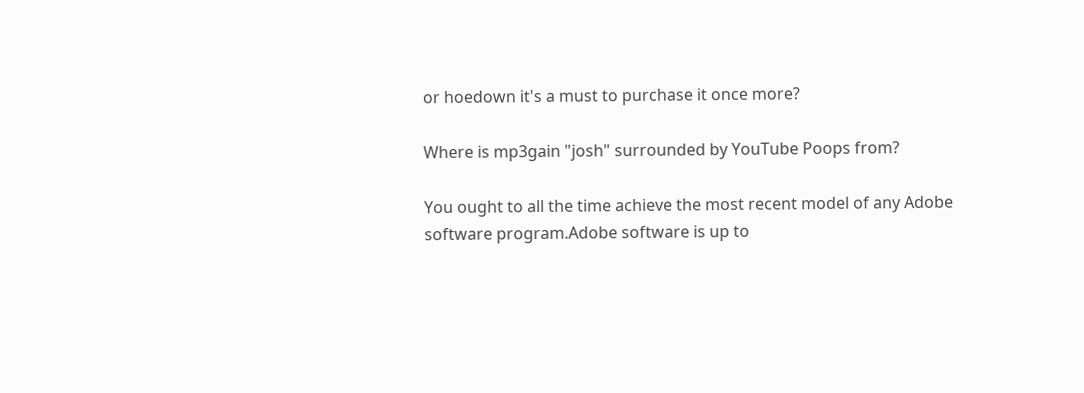or hoedown it's a must to purchase it once more?

Where is mp3gain "josh" surrounded by YouTube Poops from?

You ought to all the time achieve the most recent model of any Adobe software program.Adobe software is up to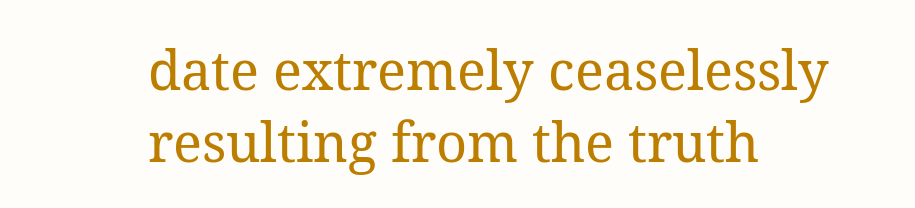date extremely ceaselessly resulting from the truth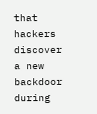that hackers discover a new backdoor during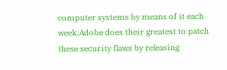computer systems by means of it each week.Adobe does their greatest to patch these security flaws by releasing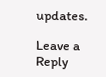updates.

Leave a Reply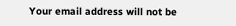Your email address will not be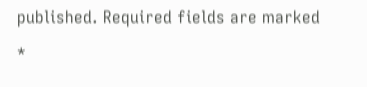published. Required fields are marked *